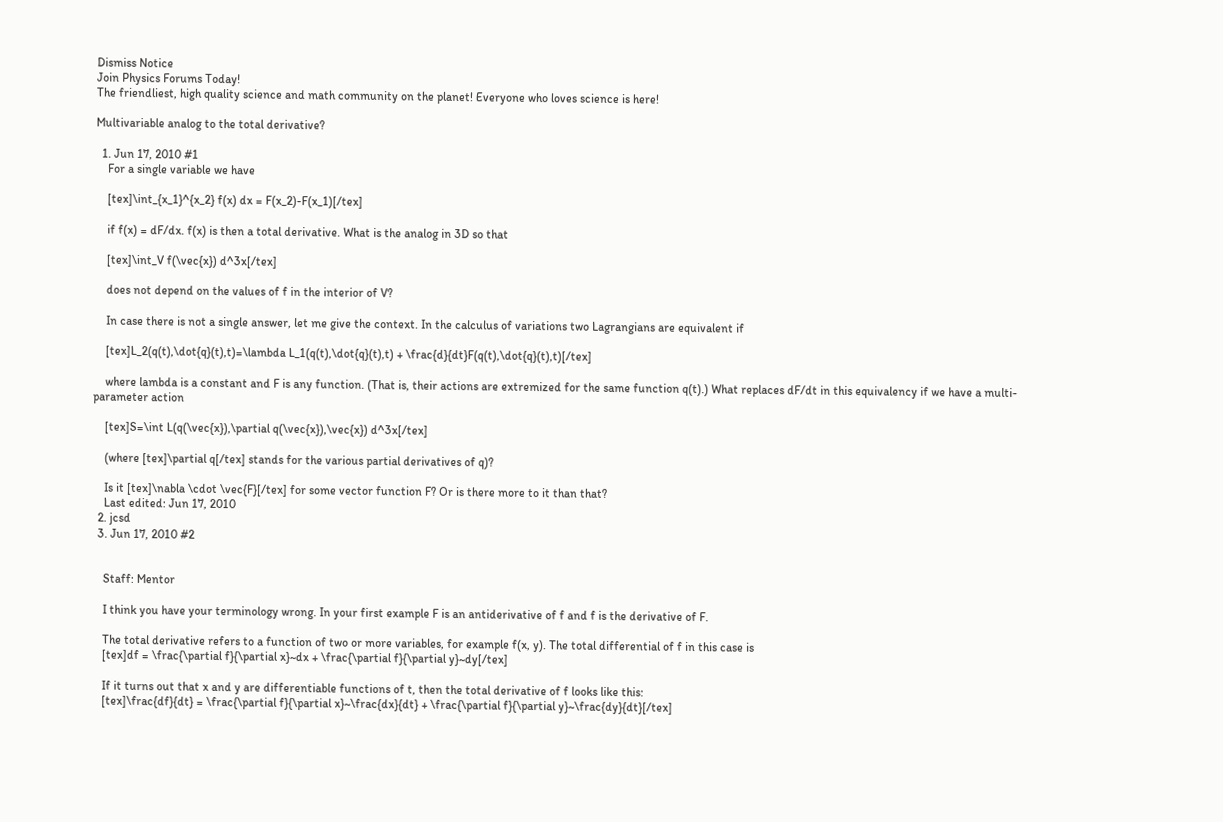Dismiss Notice
Join Physics Forums Today!
The friendliest, high quality science and math community on the planet! Everyone who loves science is here!

Multivariable analog to the total derivative?

  1. Jun 17, 2010 #1
    For a single variable we have

    [tex]\int_{x_1}^{x_2} f(x) dx = F(x_2)-F(x_1)[/tex]

    if f(x) = dF/dx. f(x) is then a total derivative. What is the analog in 3D so that

    [tex]\int_V f(\vec{x}) d^3x[/tex]

    does not depend on the values of f in the interior of V?

    In case there is not a single answer, let me give the context. In the calculus of variations two Lagrangians are equivalent if

    [tex]L_2(q(t),\dot{q}(t),t)=\lambda L_1(q(t),\dot{q}(t),t) + \frac{d}{dt}F(q(t),\dot{q}(t),t)[/tex]

    where lambda is a constant and F is any function. (That is, their actions are extremized for the same function q(t).) What replaces dF/dt in this equivalency if we have a multi-parameter action

    [tex]S=\int L(q(\vec{x}),\partial q(\vec{x}),\vec{x}) d^3x[/tex]

    (where [tex]\partial q[/tex] stands for the various partial derivatives of q)?

    Is it [tex]\nabla \cdot \vec{F}[/tex] for some vector function F? Or is there more to it than that?
    Last edited: Jun 17, 2010
  2. jcsd
  3. Jun 17, 2010 #2


    Staff: Mentor

    I think you have your terminology wrong. In your first example F is an antiderivative of f and f is the derivative of F.

    The total derivative refers to a function of two or more variables, for example f(x, y). The total differential of f in this case is
    [tex]df = \frac{\partial f}{\partial x}~dx + \frac{\partial f}{\partial y}~dy[/tex]

    If it turns out that x and y are differentiable functions of t, then the total derivative of f looks like this:
    [tex]\frac{df}{dt} = \frac{\partial f}{\partial x}~\frac{dx}{dt} + \frac{\partial f}{\partial y}~\frac{dy}{dt}[/tex]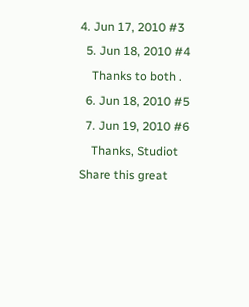4. Jun 17, 2010 #3
  5. Jun 18, 2010 #4
    Thanks to both .
  6. Jun 18, 2010 #5
  7. Jun 19, 2010 #6
    Thanks, Studiot
Share this great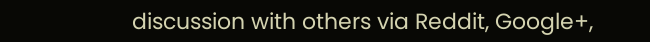discussion with others via Reddit, Google+,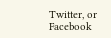Twitter, or Facebook